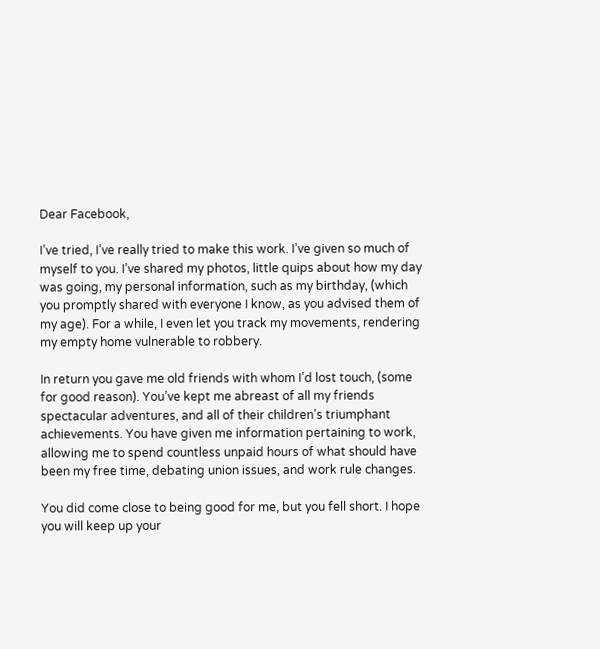Dear Facebook,

I’ve tried, I’ve really tried to make this work. I’ve given so much of myself to you. I’ve shared my photos, little quips about how my day was going, my personal information, such as my birthday, (which you promptly shared with everyone I know, as you advised them of my age). For a while, I even let you track my movements, rendering my empty home vulnerable to robbery.

In return you gave me old friends with whom I’d lost touch, (some for good reason). You’ve kept me abreast of all my friends spectacular adventures, and all of their children’s triumphant achievements. You have given me information pertaining to work, allowing me to spend countless unpaid hours of what should have been my free time, debating union issues, and work rule changes.

You did come close to being good for me, but you fell short. I hope you will keep up your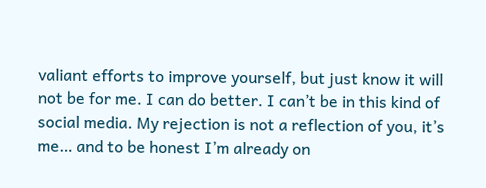valiant efforts to improve yourself, but just know it will not be for me. I can do better. I can’t be in this kind of social media. My rejection is not a reflection of you, it’s me… and to be honest I’m already on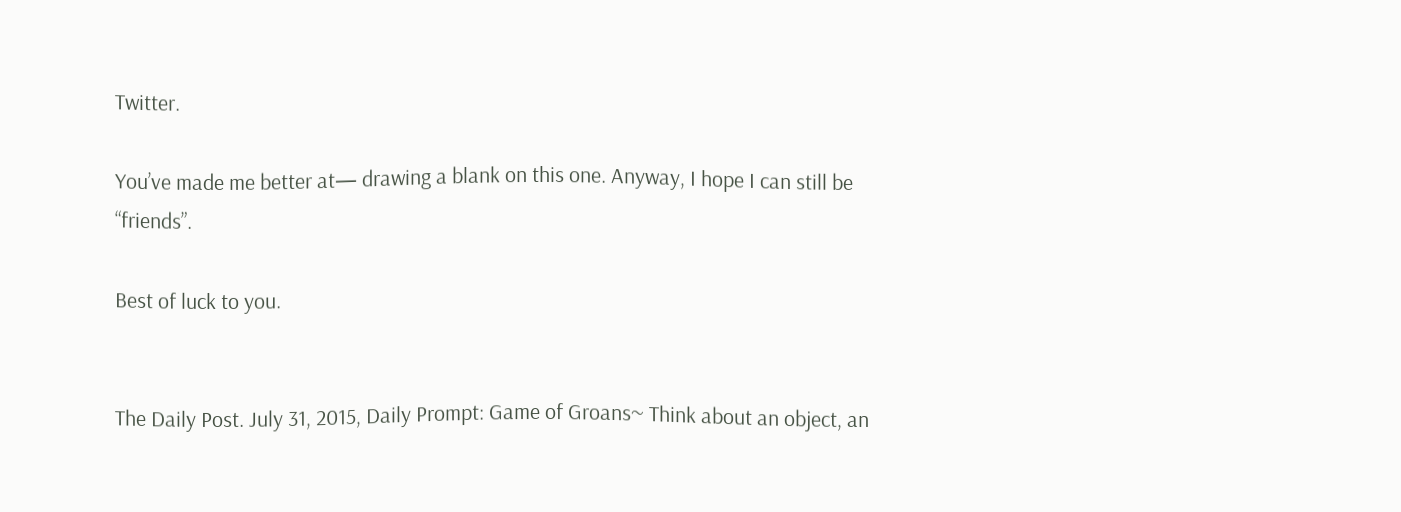Twitter.

You’ve made me better at— drawing a blank on this one. Anyway, I hope I can still be “friends”.

Best of luck to you.


The Daily Post. July 31, 2015, Daily Prompt: Game of Groans~ Think about an object, an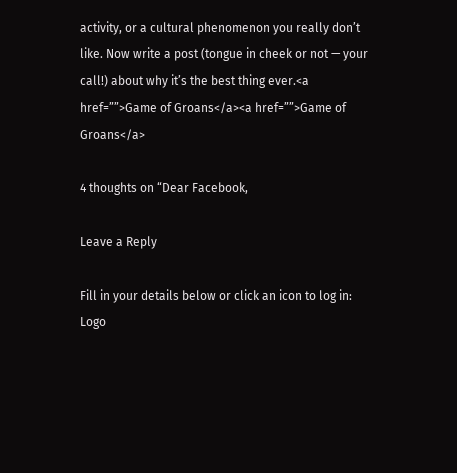activity, or a cultural phenomenon you really don’t like. Now write a post (tongue in cheek or not — your call!) about why it’s the best thing ever.<a href=””>Game of Groans</a><a href=””>Game of Groans</a>

4 thoughts on “Dear Facebook,

Leave a Reply

Fill in your details below or click an icon to log in: Logo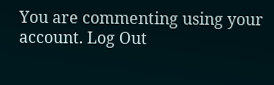You are commenting using your account. Log Out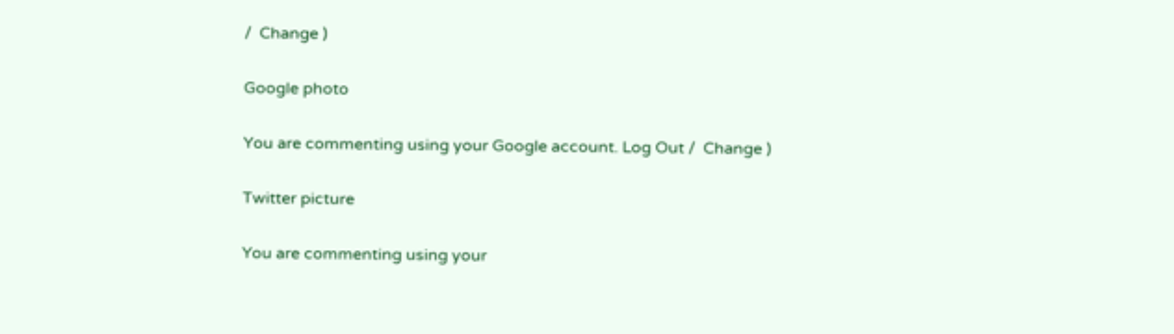/  Change )

Google photo

You are commenting using your Google account. Log Out /  Change )

Twitter picture

You are commenting using your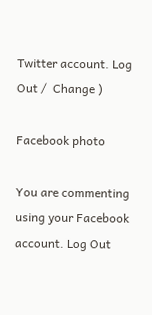Twitter account. Log Out /  Change )

Facebook photo

You are commenting using your Facebook account. Log Out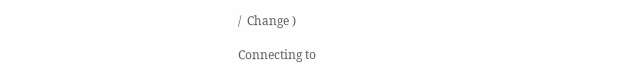/  Change )

Connecting to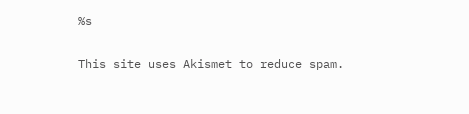%s

This site uses Akismet to reduce spam.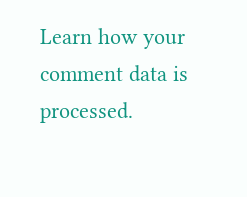Learn how your comment data is processed.